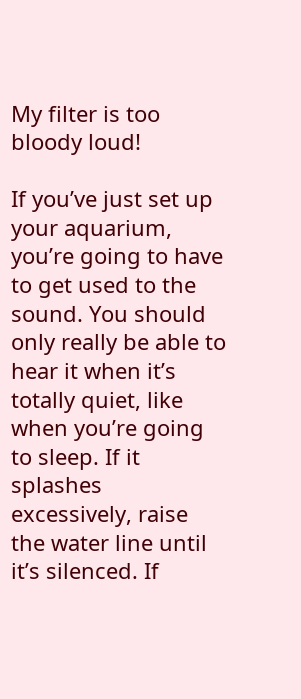My filter is too bloody loud!

If you’ve just set up your aquarium, you’re going to have to get used to the sound. You should only really be able to hear it when it’s totally quiet, like when you’re going to sleep. If it splashes excessively, raise the water line until it’s silenced. If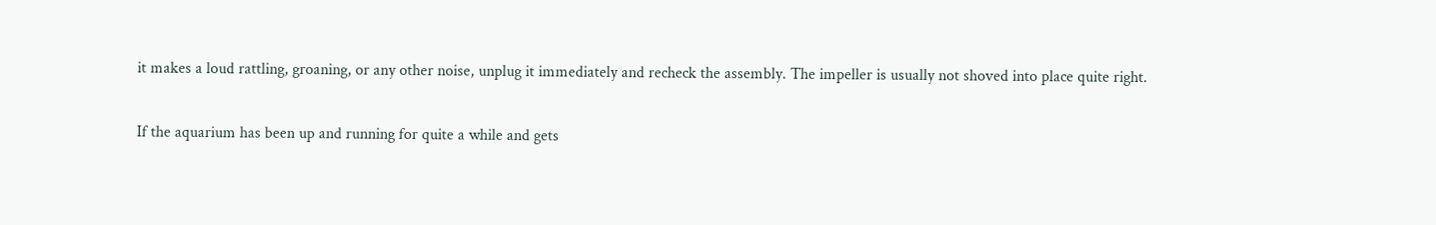it makes a loud rattling, groaning, or any other noise, unplug it immediately and recheck the assembly. The impeller is usually not shoved into place quite right.

If the aquarium has been up and running for quite a while and gets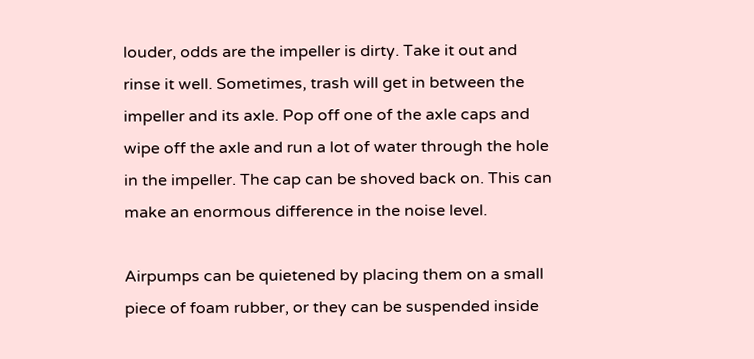louder, odds are the impeller is dirty. Take it out and rinse it well. Sometimes, trash will get in between the impeller and its axle. Pop off one of the axle caps and wipe off the axle and run a lot of water through the hole in the impeller. The cap can be shoved back on. This can make an enormous difference in the noise level.

Airpumps can be quietened by placing them on a small piece of foam rubber, or they can be suspended inside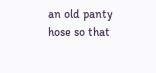an old panty hose so that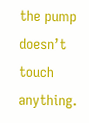the pump doesn’t touch anything.